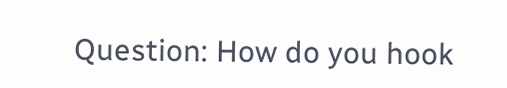Question: How do you hook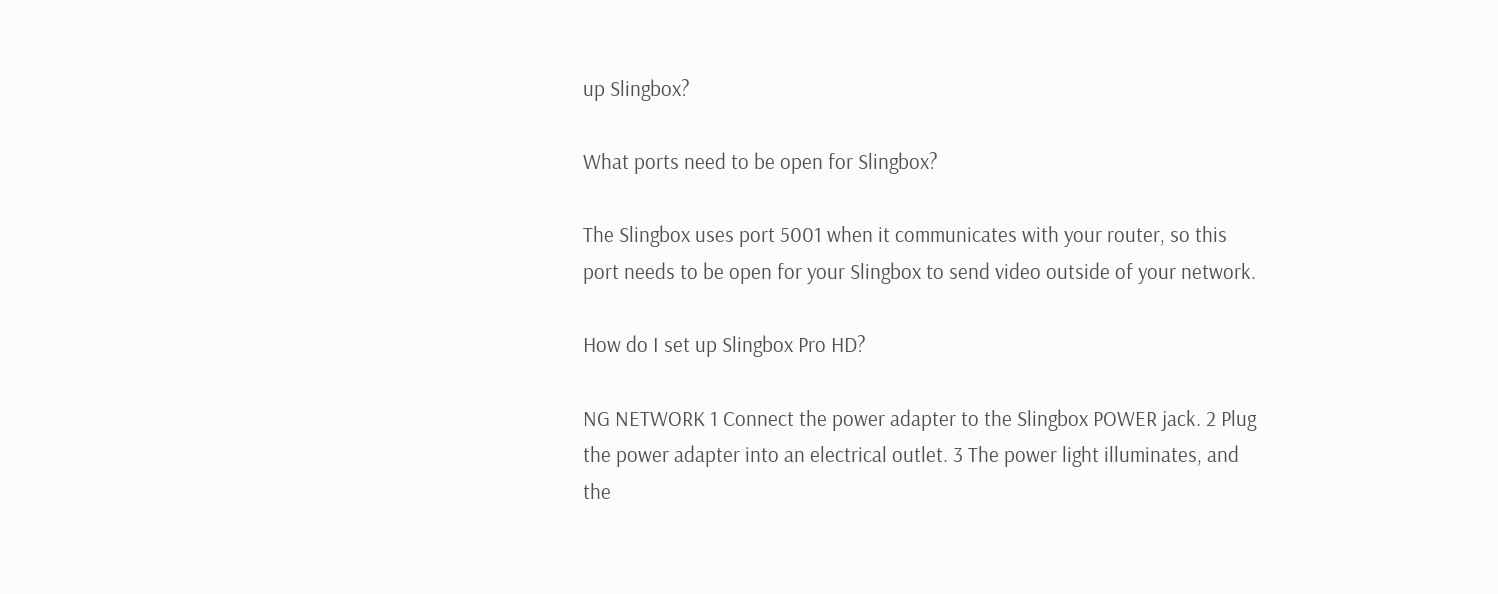up Slingbox?

What ports need to be open for Slingbox?

The Slingbox uses port 5001 when it communicates with your router, so this port needs to be open for your Slingbox to send video outside of your network.

How do I set up Slingbox Pro HD?

NG NETWORK 1 Connect the power adapter to the Slingbox POWER jack. 2 Plug the power adapter into an electrical outlet. 3 The power light illuminates, and the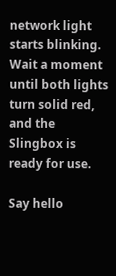network light starts blinking. Wait a moment until both lights turn solid red, and the Slingbox is ready for use.

Say hello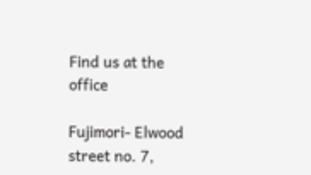Find us at the office

Fujimori- Elwood street no. 7,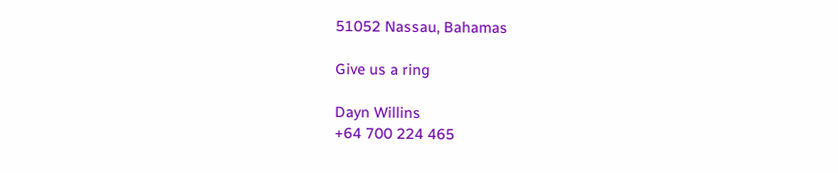51052 Nassau, Bahamas

Give us a ring

Dayn Willins
+64 700 224 465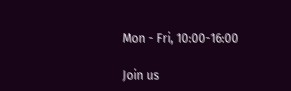Mon - Fri, 10:00-16:00

Join us